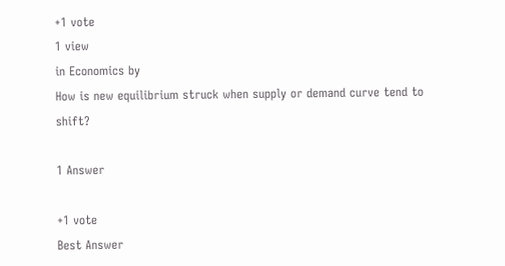+1 vote
1 view
in Economics by
How is new equilibrium struck when supply or demand curve tend to shift?

1 Answer

+1 vote
Best Answer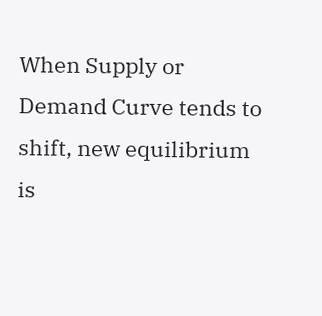When Supply or Demand Curve tends to shift, new equilibrium is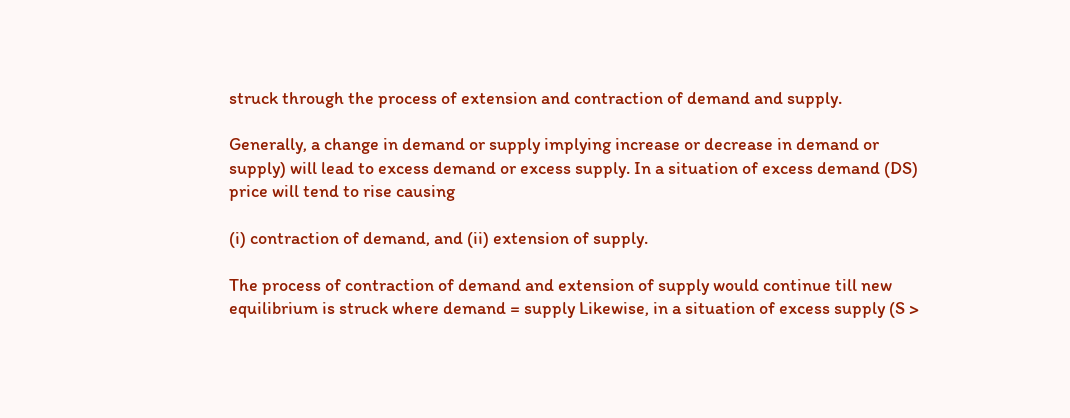struck through the process of extension and contraction of demand and supply.

Generally, a change in demand or supply implying increase or decrease in demand or supply) will lead to excess demand or excess supply. In a situation of excess demand (DS) price will tend to rise causing

(i) contraction of demand, and (ii) extension of supply.

The process of contraction of demand and extension of supply would continue till new equilibrium is struck where demand = supply Likewise, in a situation of excess supply (S >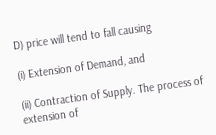D) price will tend to fall causing

(i) Extension of Demand, and

(ii) Contraction of Supply. The process of extension of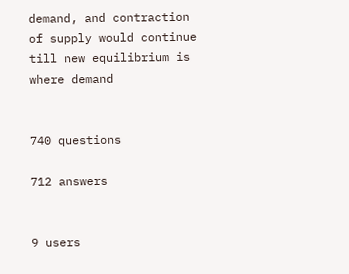demand, and contraction of supply would continue till new equilibrium is where demand


740 questions

712 answers


9 users